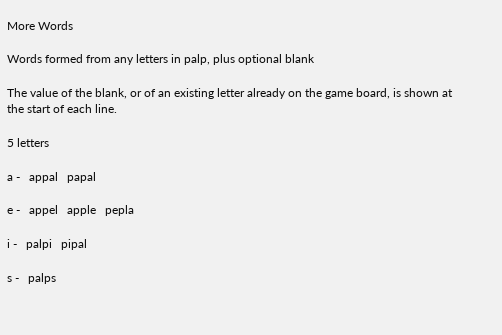More Words

Words formed from any letters in palp, plus optional blank

The value of the blank, or of an existing letter already on the game board, is shown at the start of each line.

5 letters

a -   appal   papal

e -   appel   apple   pepla

i -   palpi   pipal

s -   palps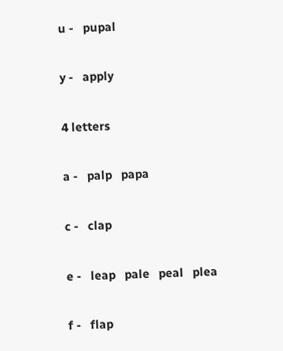u -   pupal

y -   apply

4 letters

a -   palp   papa

c -   clap

e -   leap   pale   peal   plea

f -   flap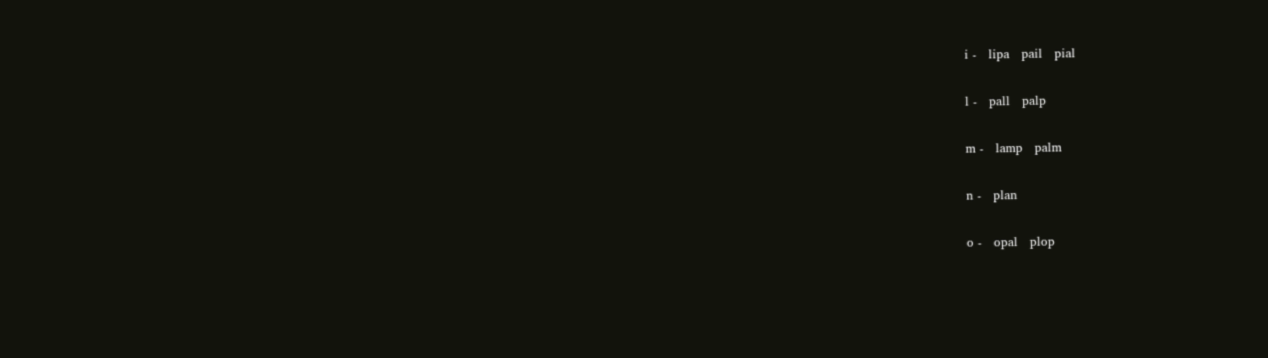i -   lipa   pail   pial

l -   pall   palp

m -   lamp   palm

n -   plan

o -   opal   plop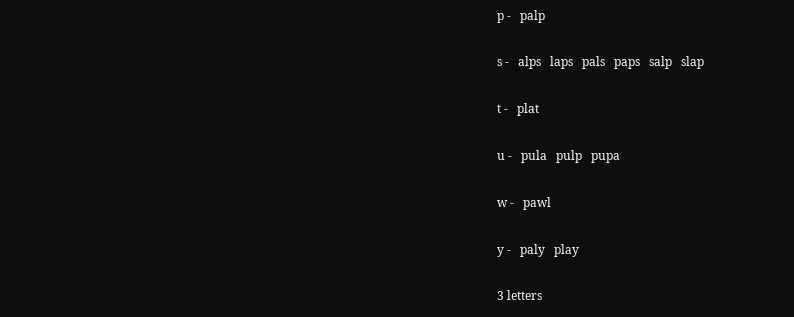p -   palp

s -   alps   laps   pals   paps   salp   slap

t -   plat

u -   pula   pulp   pupa

w -   pawl

y -   paly   play

3 letters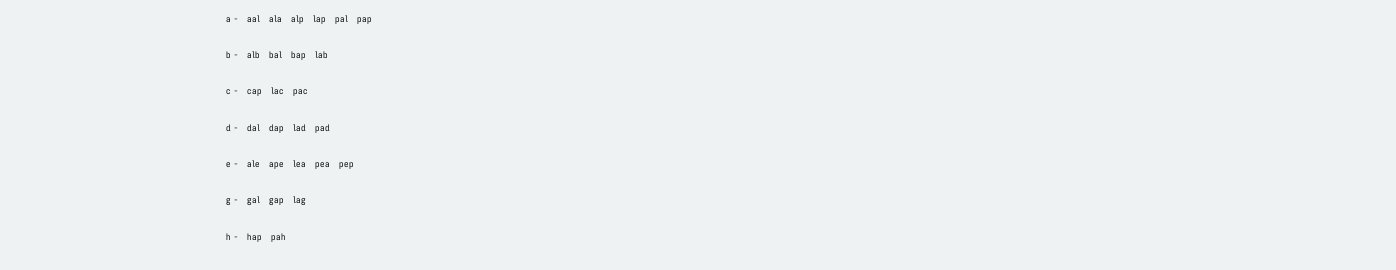a -   aal   ala   alp   lap   pal   pap

b -   alb   bal   bap   lab

c -   cap   lac   pac

d -   dal   dap   lad   pad

e -   ale   ape   lea   pea   pep

g -   gal   gap   lag

h -   hap   pah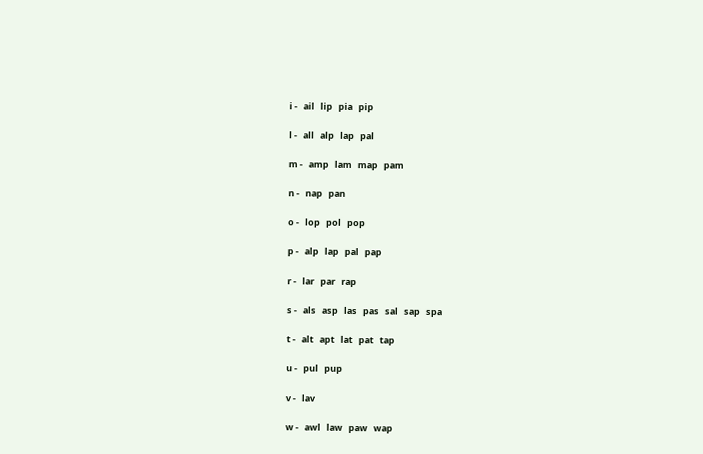i -   ail   lip   pia   pip

l -   all   alp   lap   pal

m -   amp   lam   map   pam

n -   nap   pan

o -   lop   pol   pop

p -   alp   lap   pal   pap

r -   lar   par   rap

s -   als   asp   las   pas   sal   sap   spa

t -   alt   apt   lat   pat   tap

u -   pul   pup

v -   lav

w -   awl   law   paw   wap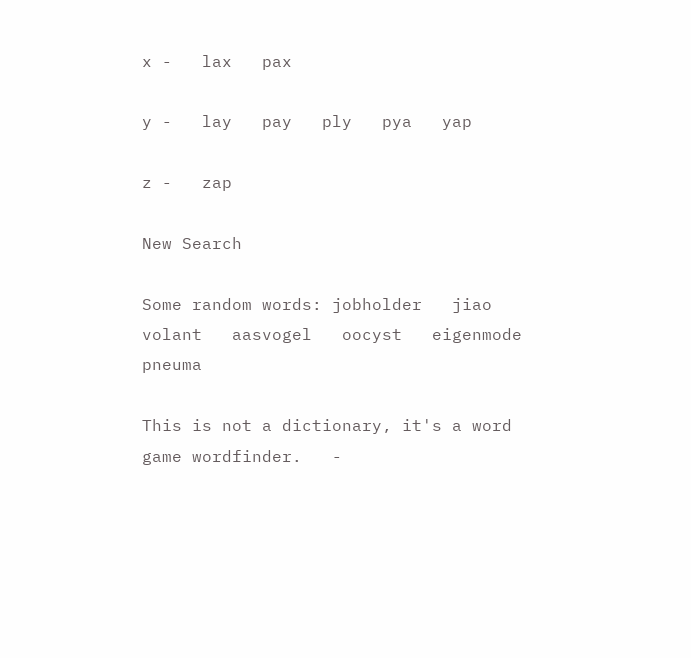x -   lax   pax

y -   lay   pay   ply   pya   yap

z -   zap

New Search

Some random words: jobholder   jiao   volant   aasvogel   oocyst   eigenmode   pneuma

This is not a dictionary, it's a word game wordfinder.   -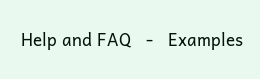Help and FAQ   -   Examples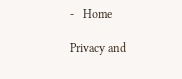-   Home

Privacy and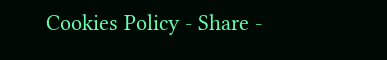Cookies Policy - Share -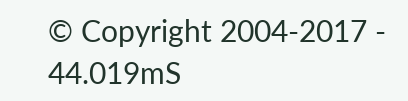© Copyright 2004-2017 - 44.019mS